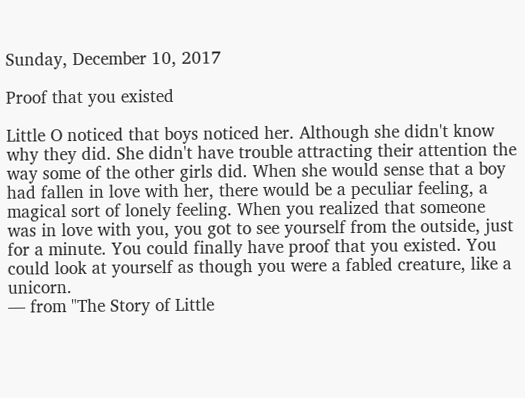Sunday, December 10, 2017

Proof that you existed

Little O noticed that boys noticed her. Although she didn't know why they did. She didn't have trouble attracting their attention the way some of the other girls did. When she would sense that a boy had fallen in love with her, there would be a peculiar feeling, a magical sort of lonely feeling. When you realized that someone was in love with you, you got to see yourself from the outside, just for a minute. You could finally have proof that you existed. You could look at yourself as though you were a fabled creature, like a unicorn.
— from "The Story of Little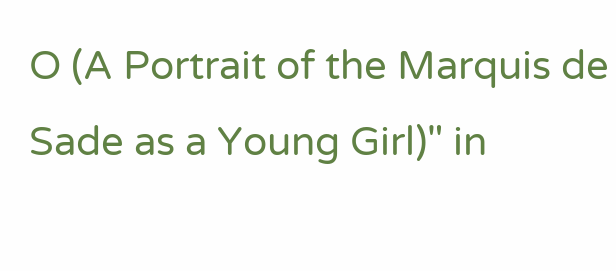O (A Portrait of the Marquis de Sade as a Young Girl)" in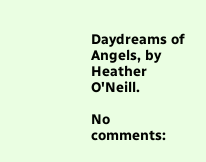Daydreams of Angels, by Heather O'Neill.

No comments: